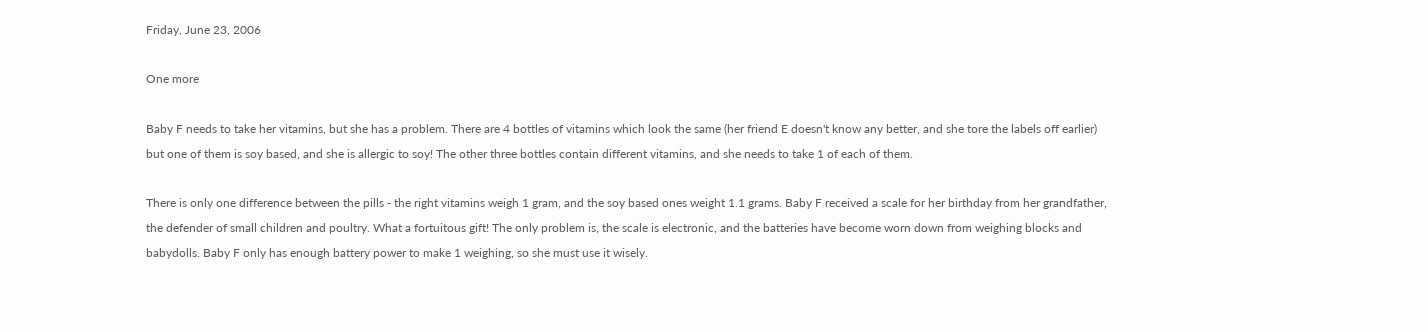Friday, June 23, 2006

One more

Baby F needs to take her vitamins, but she has a problem. There are 4 bottles of vitamins which look the same (her friend E doesn't know any better, and she tore the labels off earlier) but one of them is soy based, and she is allergic to soy! The other three bottles contain different vitamins, and she needs to take 1 of each of them.

There is only one difference between the pills - the right vitamins weigh 1 gram, and the soy based ones weight 1.1 grams. Baby F received a scale for her birthday from her grandfather, the defender of small children and poultry. What a fortuitous gift! The only problem is, the scale is electronic, and the batteries have become worn down from weighing blocks and babydolls. Baby F only has enough battery power to make 1 weighing, so she must use it wisely.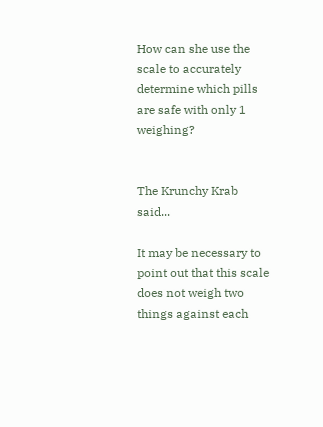How can she use the scale to accurately determine which pills are safe with only 1 weighing?


The Krunchy Krab said...

It may be necessary to point out that this scale does not weigh two things against each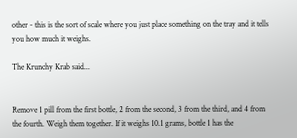other - this is the sort of scale where you just place something on the tray and it tells you how much it weighs.

The Krunchy Krab said...


Remove 1 pill from the first bottle, 2 from the second, 3 from the third, and 4 from the fourth. Weigh them together. If it weighs 10.1 grams, bottle 1 has the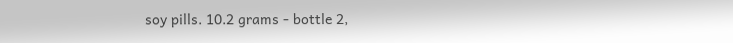soy pills. 10.2 grams - bottle 2,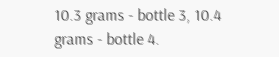10.3 grams - bottle 3, 10.4 grams - bottle 4.